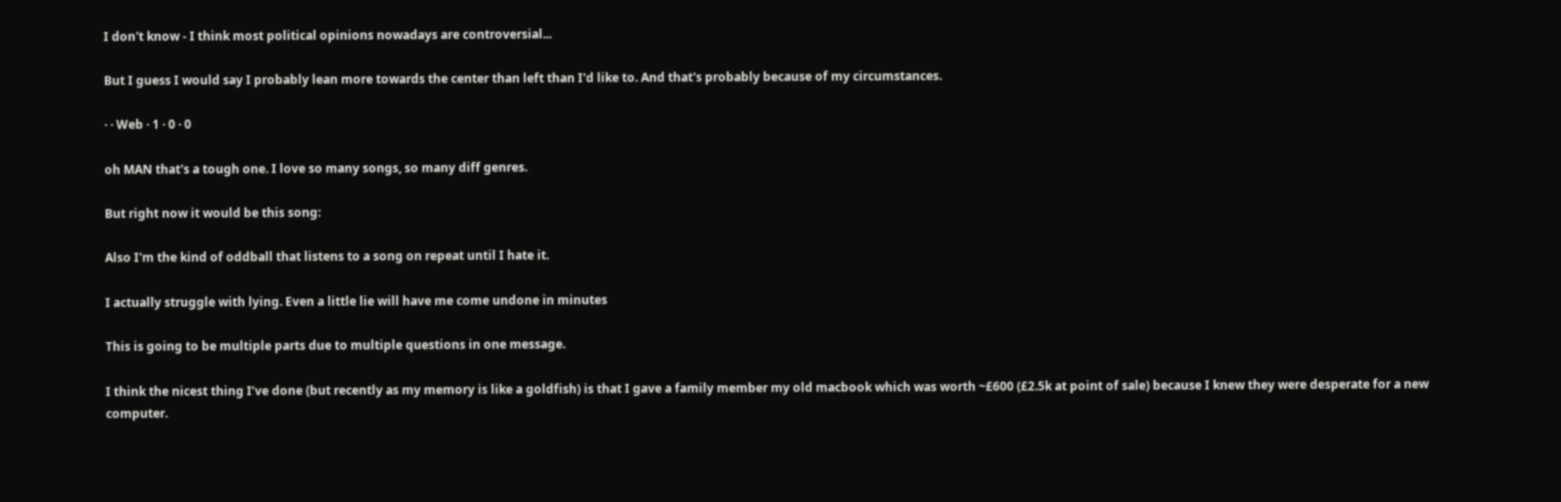I don't know - I think most political opinions nowadays are controversial...

But I guess I would say I probably lean more towards the center than left than I'd like to. And that's probably because of my circumstances.

· · Web · 1 · 0 · 0

oh MAN that's a tough one. I love so many songs, so many diff genres.

But right now it would be this song:

Also I'm the kind of oddball that listens to a song on repeat until I hate it.

I actually struggle with lying. Even a little lie will have me come undone in minutes

This is going to be multiple parts due to multiple questions in one message.

I think the nicest thing I’ve done (but recently as my memory is like a goldfish) is that I gave a family member my old macbook which was worth ~£600 (£2.5k at point of sale) because I knew they were desperate for a new computer.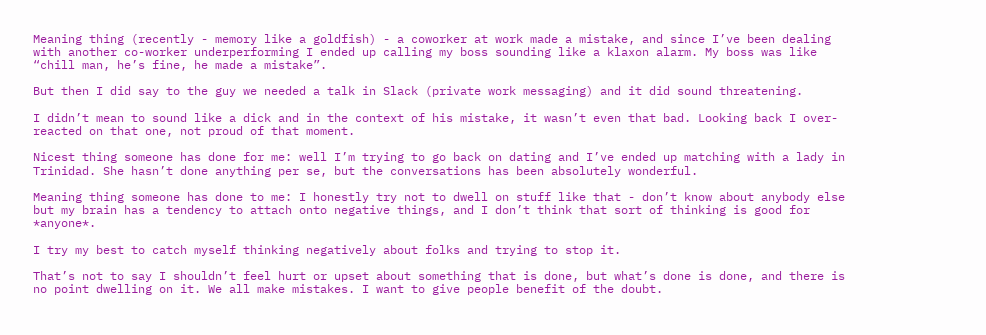Meaning thing (recently - memory like a goldfish) - a coworker at work made a mistake, and since I’ve been dealing with another co-worker underperforming I ended up calling my boss sounding like a klaxon alarm. My boss was like “chill man, he’s fine, he made a mistake”.

But then I did say to the guy we needed a talk in Slack (private work messaging) and it did sound threatening.

I didn’t mean to sound like a dick and in the context of his mistake, it wasn’t even that bad. Looking back I over-reacted on that one, not proud of that moment.

Nicest thing someone has done for me: well I’m trying to go back on dating and I’ve ended up matching with a lady in Trinidad. She hasn’t done anything per se, but the conversations has been absolutely wonderful.

Meaning thing someone has done to me: I honestly try not to dwell on stuff like that - don’t know about anybody else but my brain has a tendency to attach onto negative things, and I don’t think that sort of thinking is good for *anyone*.

I try my best to catch myself thinking negatively about folks and trying to stop it.

That’s not to say I shouldn’t feel hurt or upset about something that is done, but what’s done is done, and there is no point dwelling on it. We all make mistakes. I want to give people benefit of the doubt.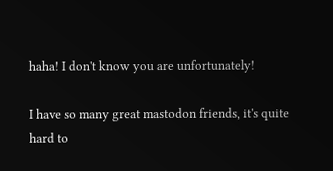haha! I don't know you are unfortunately!

I have so many great mastodon friends, it's quite hard to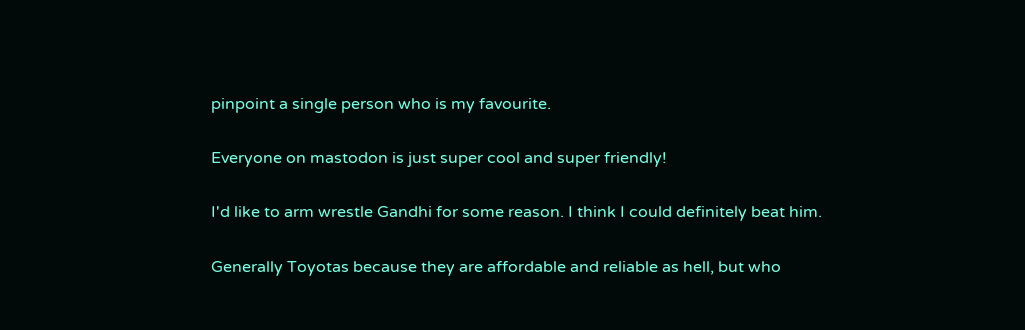pinpoint a single person who is my favourite.

Everyone on mastodon is just super cool and super friendly!

I'd like to arm wrestle Gandhi for some reason. I think I could definitely beat him.

Generally Toyotas because they are affordable and reliable as hell, but who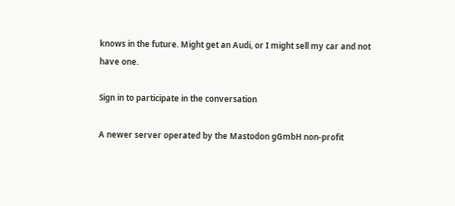knows in the future. Might get an Audi, or I might sell my car and not have one.

Sign in to participate in the conversation

A newer server operated by the Mastodon gGmbH non-profit